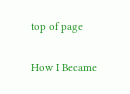top of page

How I Became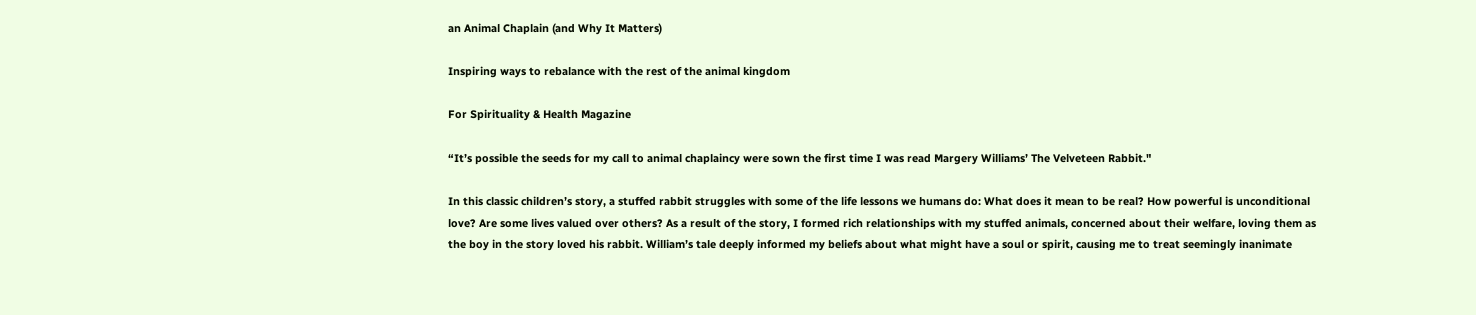an Animal Chaplain (and Why It Matters)

Inspiring ways to rebalance with the rest of the animal kingdom

For Spirituality & Health Magazine

“It’s possible the seeds for my call to animal chaplaincy were sown the first time I was read Margery Williams’ The Velveteen Rabbit."

In this classic children’s story, a stuffed rabbit struggles with some of the life lessons we humans do: What does it mean to be real? How powerful is unconditional love? Are some lives valued over others? As a result of the story, I formed rich relationships with my stuffed animals, concerned about their welfare, loving them as the boy in the story loved his rabbit. William’s tale deeply informed my beliefs about what might have a soul or spirit, causing me to treat seemingly inanimate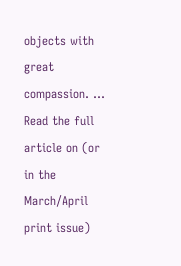objects with great compassion. ... Read the full article on (or in the March/April print issue)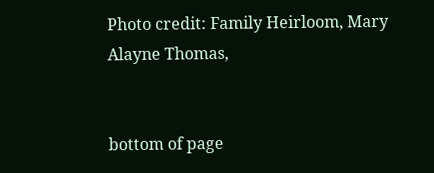Photo credit: Family Heirloom, Mary Alayne Thomas,


bottom of page